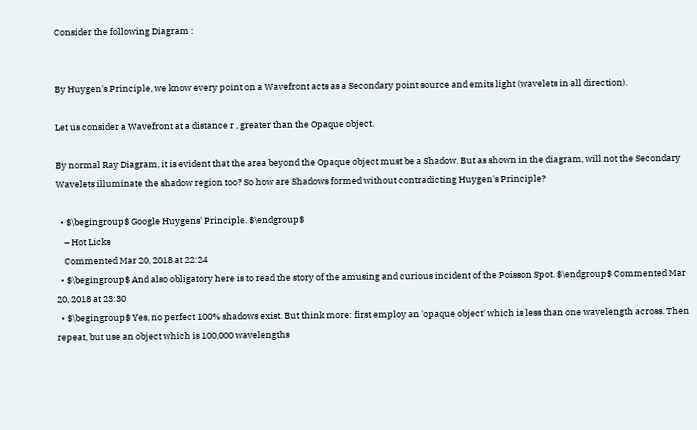Consider the following Diagram :


By Huygen's Principle, we know every point on a Wavefront acts as a Secondary point source and emits light (wavelets in all direction).

Let us consider a Wavefront at a distance r , greater than the Opaque object.

By normal Ray Diagram, it is evident that the area beyond the Opaque object must be a Shadow. But as shown in the diagram, will not the Secondary Wavelets illuminate the shadow region too? So how are Shadows formed without contradicting Huygen's Principle?

  • $\begingroup$ Google Huygens' Principle. $\endgroup$
    – Hot Licks
    Commented Mar 20, 2018 at 22:24
  • $\begingroup$ And also obligatory here is to read the story of the amusing and curious incident of the Poisson Spot. $\endgroup$ Commented Mar 20, 2018 at 23:30
  • $\begingroup$ Yes, no perfect 100% shadows exist. But think more: first employ an 'opaque object' which is less than one wavelength across. Then repeat, but use an object which is 100,000 wavelengths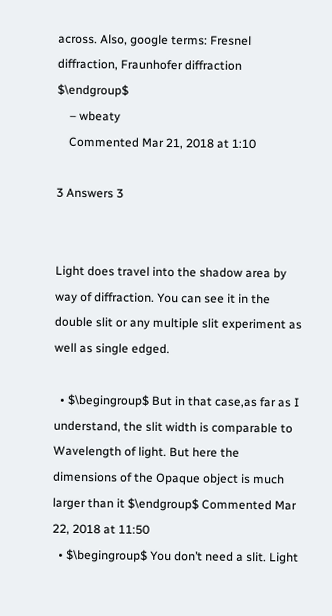across. Also, google terms: Fresnel diffraction, Fraunhofer diffraction $\endgroup$
    – wbeaty
    Commented Mar 21, 2018 at 1:10

3 Answers 3


Light does travel into the shadow area by way of diffraction. You can see it in the double slit or any multiple slit experiment as well as single edged.

  • $\begingroup$ But in that case,as far as I understand, the slit width is comparable to Wavelength of light. But here the dimensions of the Opaque object is much larger than it $\endgroup$ Commented Mar 22, 2018 at 11:50
  • $\begingroup$ You don’t need a slit. Light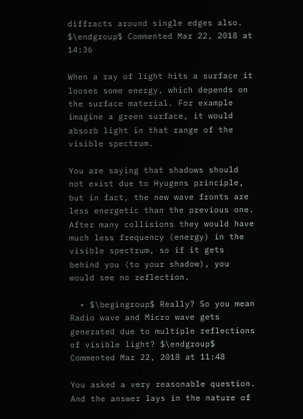diffracts around single edges also. $\endgroup$ Commented Mar 22, 2018 at 14:36

When a ray of light hits a surface it looses some energy, which depends on the surface material. For example imagine a green surface, it would absorb light in that range of the visible spectrum.

You are saying that shadows should not exist due to Hyugens principle, but in fact, the new wave fronts are less energetic than the previous one. After many collisions they would have much less frequency (energy) in the visible spectrum, so if it gets behind you (to your shadow), you would see no reflection.

  • $\begingroup$ Really? So you mean Radio wave and Micro wave gets generated due to multiple reflections of visible light? $\endgroup$ Commented Mar 22, 2018 at 11:48

You asked a very reasonable question. And the answer lays in the nature of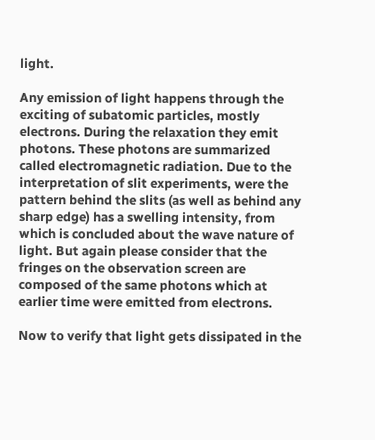light.

Any emission of light happens through the exciting of subatomic particles, mostly electrons. During the relaxation they emit photons. These photons are summarized called electromagnetic radiation. Due to the interpretation of slit experiments, were the pattern behind the slits (as well as behind any sharp edge) has a swelling intensity, from which is concluded about the wave nature of light. But again please consider that the fringes on the observation screen are composed of the same photons which at earlier time were emitted from electrons.

Now to verify that light gets dissipated in the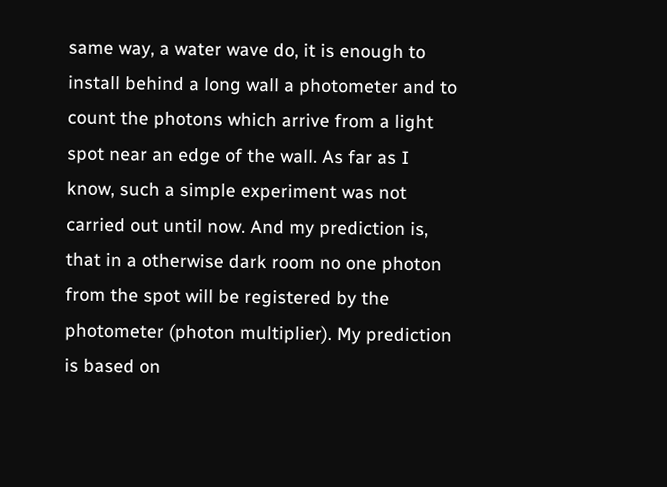same way, a water wave do, it is enough to install behind a long wall a photometer and to count the photons which arrive from a light spot near an edge of the wall. As far as I know, such a simple experiment was not carried out until now. And my prediction is, that in a otherwise dark room no one photon from the spot will be registered by the photometer (photon multiplier). My prediction is based on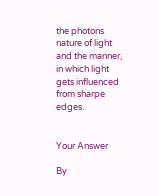the photons nature of light and the manner, in which light gets influenced from sharpe edges.


Your Answer

By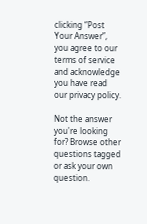clicking “Post Your Answer”, you agree to our terms of service and acknowledge you have read our privacy policy.

Not the answer you're looking for? Browse other questions tagged or ask your own question.